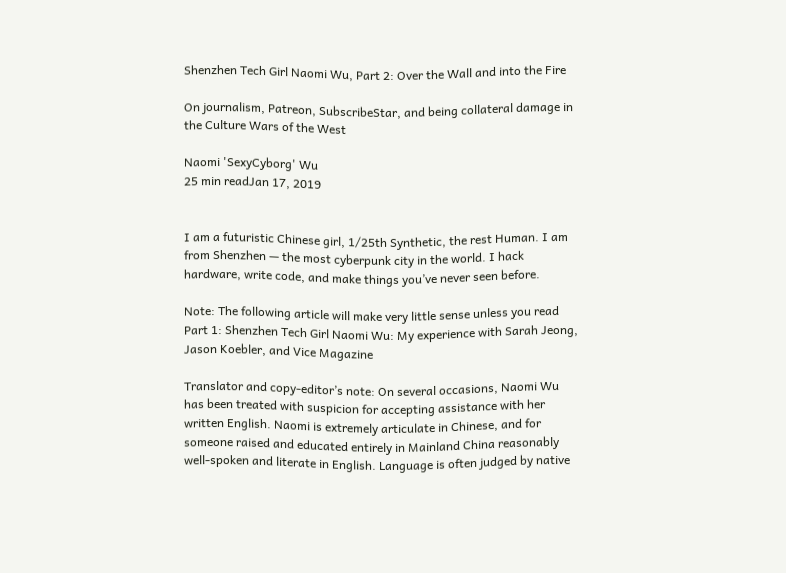Shenzhen Tech Girl Naomi Wu, Part 2: Over the Wall and into the Fire

On journalism, Patreon, SubscribeStar, and being collateral damage in the Culture Wars of the West

Naomi 'SexyCyborg' Wu
25 min readJan 17, 2019


I am a futuristic Chinese girl, 1/25th Synthetic, the rest Human. I am from Shenzhen — the most cyberpunk city in the world. I hack hardware, write code, and make things you’ve never seen before.

Note: The following article will make very little sense unless you read Part 1: Shenzhen Tech Girl Naomi Wu: My experience with Sarah Jeong, Jason Koebler, and Vice Magazine

Translator and copy-editor’s note: On several occasions, Naomi Wu has been treated with suspicion for accepting assistance with her written English. Naomi is extremely articulate in Chinese, and for someone raised and educated entirely in Mainland China reasonably well-spoken and literate in English. Language is often judged by native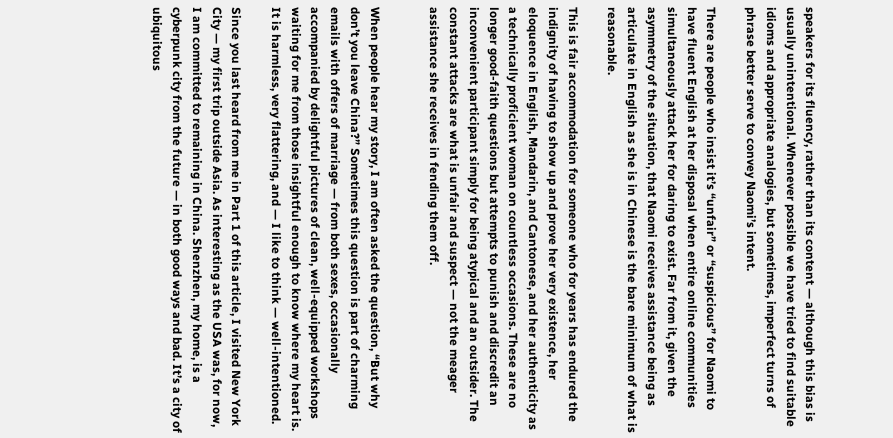speakers for its fluency, rather than its content — although this bias is usually unintentional. Whenever possible we have tried to find suitable idioms and appropriate analogies, but sometimes, imperfect turns of phrase better serve to convey Naomi’s intent.

There are people who insist it’s “unfair” or “suspicious” for Naomi to have fluent English at her disposal when entire online communities simultaneously attack her for daring to exist. Far from it, given the asymmetry of the situation, that Naomi receives assistance being as articulate in English as she is in Chinese is the bare minimum of what is reasonable.

This is fair accommodation for someone who for years has endured the indignity of having to show up and prove her very existence, her eloquence in English, Mandarin, and Cantonese, and her authenticity as a technically proficient woman on countless occasions. These are no longer good-faith questions but attempts to punish and discredit an inconvenient participant simply for being atypical and an outsider. The constant attacks are what is unfair and suspect — not the meager assistance she receives in fending them off.


When people hear my story, I am often asked the question, “But why don’t you leave China?” Sometimes this question is part of charming emails with offers of marriage — from both sexes, occasionally accompanied by delightful pictures of clean, well-equipped workshops waiting for me from those insightful enough to know where my heart is. It is harmless, very flattering, and — I like to think — well-intentioned.

Since you last heard from me in Part 1 of this article, I visited New York City — my first trip outside Asia. As interesting as the USA was, for now, I am committed to remaining in China. Shenzhen, my home, is a cyberpunk city from the future — in both good ways and bad. It’s a city of ubiquitous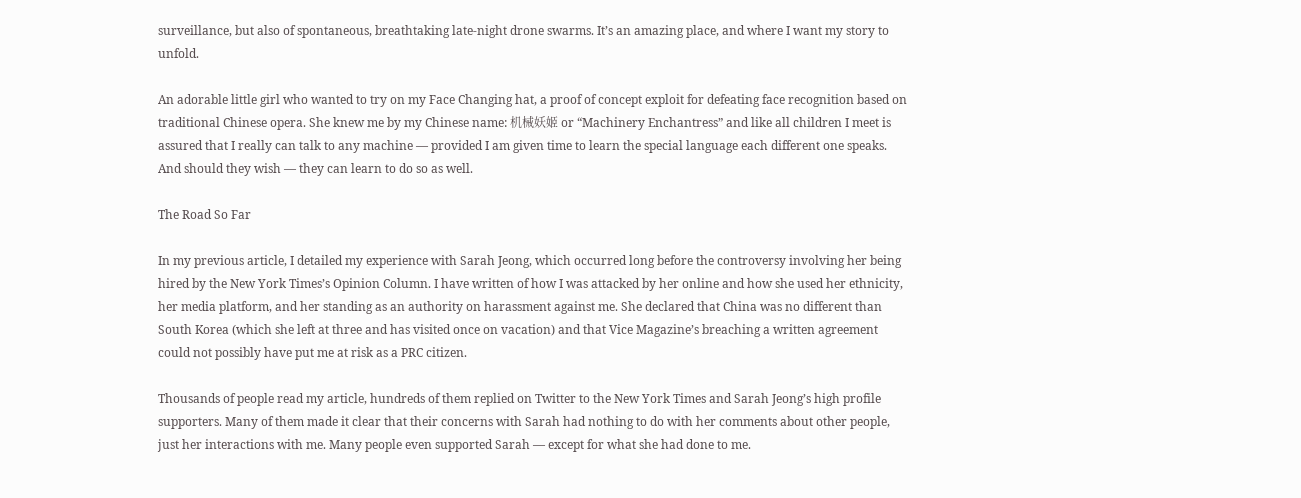surveillance, but also of spontaneous, breathtaking late-night drone swarms. It’s an amazing place, and where I want my story to unfold.

An adorable little girl who wanted to try on my Face Changing hat, a proof of concept exploit for defeating face recognition based on traditional Chinese opera. She knew me by my Chinese name: 机械妖姬 or “Machinery Enchantress” and like all children I meet is assured that I really can talk to any machine — provided I am given time to learn the special language each different one speaks. And should they wish — they can learn to do so as well.

The Road So Far

In my previous article, I detailed my experience with Sarah Jeong, which occurred long before the controversy involving her being hired by the New York Times’s Opinion Column. I have written of how I was attacked by her online and how she used her ethnicity, her media platform, and her standing as an authority on harassment against me. She declared that China was no different than South Korea (which she left at three and has visited once on vacation) and that Vice Magazine’s breaching a written agreement could not possibly have put me at risk as a PRC citizen.

Thousands of people read my article, hundreds of them replied on Twitter to the New York Times and Sarah Jeong’s high profile supporters. Many of them made it clear that their concerns with Sarah had nothing to do with her comments about other people, just her interactions with me. Many people even supported Sarah — except for what she had done to me.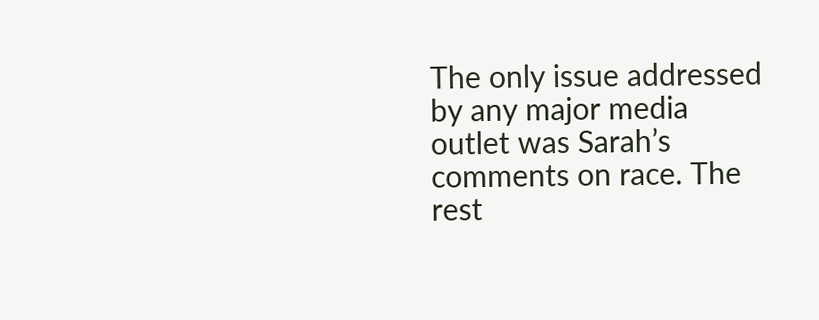The only issue addressed by any major media outlet was Sarah’s comments on race. The rest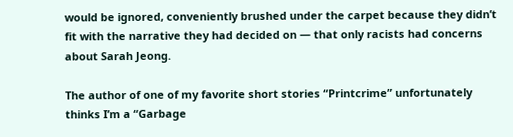would be ignored, conveniently brushed under the carpet because they didn’t fit with the narrative they had decided on — that only racists had concerns about Sarah Jeong.

The author of one of my favorite short stories “Printcrime” unfortunately thinks I’m a “Garbage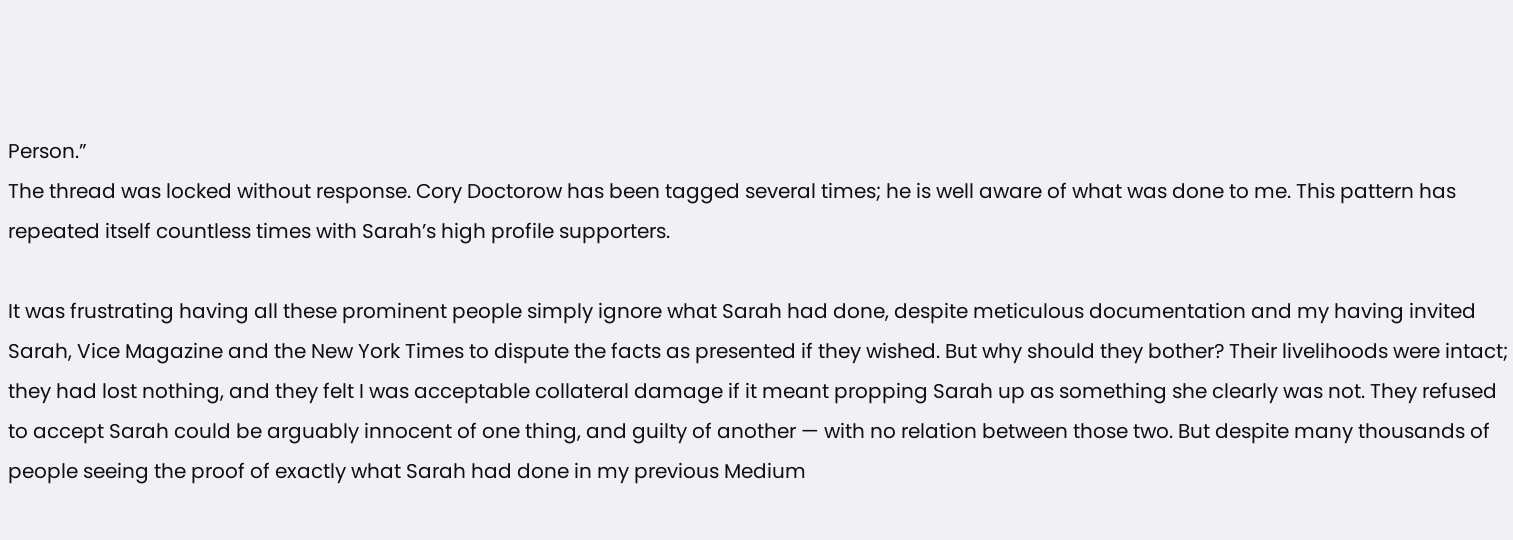Person.”
The thread was locked without response. Cory Doctorow has been tagged several times; he is well aware of what was done to me. This pattern has repeated itself countless times with Sarah’s high profile supporters.

It was frustrating having all these prominent people simply ignore what Sarah had done, despite meticulous documentation and my having invited Sarah, Vice Magazine and the New York Times to dispute the facts as presented if they wished. But why should they bother? Their livelihoods were intact; they had lost nothing, and they felt I was acceptable collateral damage if it meant propping Sarah up as something she clearly was not. They refused to accept Sarah could be arguably innocent of one thing, and guilty of another — with no relation between those two. But despite many thousands of people seeing the proof of exactly what Sarah had done in my previous Medium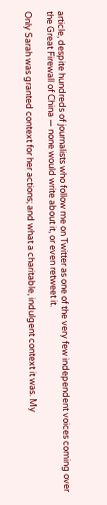article, despite hundreds of journalists who follow me on Twitter as one of the very few independent voices coming over the Great Firewall of China — none would write about it, or even retweet it.

Only Sarah was granted context for her actions; and what a charitable, indulgent context it was. My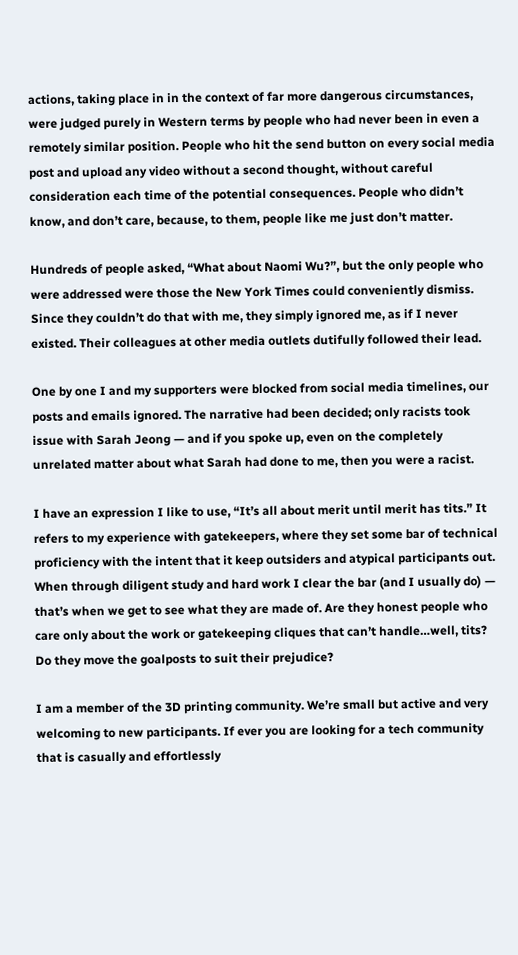actions, taking place in in the context of far more dangerous circumstances, were judged purely in Western terms by people who had never been in even a remotely similar position. People who hit the send button on every social media post and upload any video without a second thought, without careful consideration each time of the potential consequences. People who didn’t know, and don’t care, because, to them, people like me just don’t matter.

Hundreds of people asked, “What about Naomi Wu?”, but the only people who were addressed were those the New York Times could conveniently dismiss. Since they couldn’t do that with me, they simply ignored me, as if I never existed. Their colleagues at other media outlets dutifully followed their lead.

One by one I and my supporters were blocked from social media timelines, our posts and emails ignored. The narrative had been decided; only racists took issue with Sarah Jeong — and if you spoke up, even on the completely unrelated matter about what Sarah had done to me, then you were a racist.

I have an expression I like to use, “It’s all about merit until merit has tits.” It refers to my experience with gatekeepers, where they set some bar of technical proficiency with the intent that it keep outsiders and atypical participants out. When through diligent study and hard work I clear the bar (and I usually do) — that’s when we get to see what they are made of. Are they honest people who care only about the work or gatekeeping cliques that can’t handle…well, tits? Do they move the goalposts to suit their prejudice?

I am a member of the 3D printing community. We’re small but active and very welcoming to new participants. If ever you are looking for a tech community that is casually and effortlessly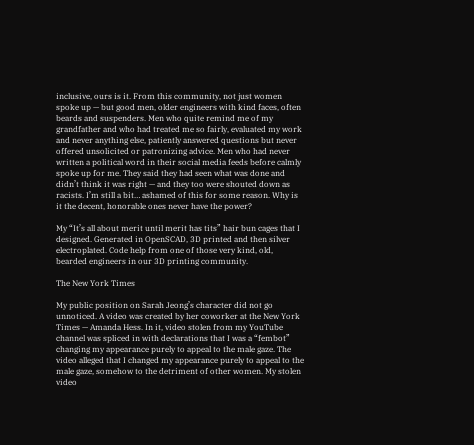inclusive, ours is it. From this community, not just women spoke up — but good men, older engineers with kind faces, often beards and suspenders. Men who quite remind me of my grandfather and who had treated me so fairly, evaluated my work and never anything else, patiently answered questions but never offered unsolicited or patronizing advice. Men who had never written a political word in their social media feeds before calmly spoke up for me. They said they had seen what was done and didn’t think it was right — and they too were shouted down as racists. I’m still a bit… ashamed of this for some reason. Why is it the decent, honorable ones never have the power?

My “It’s all about merit until merit has tits” hair bun cages that I designed. Generated in OpenSCAD, 3D printed and then silver electroplated. Code help from one of those very kind, old, bearded engineers in our 3D printing community.

The New York Times

My public position on Sarah Jeong’s character did not go unnoticed. A video was created by her coworker at the New York Times — Amanda Hess. In it, video stolen from my YouTube channel was spliced in with declarations that I was a “fembot” changing my appearance purely to appeal to the male gaze. The video alleged that I changed my appearance purely to appeal to the male gaze, somehow to the detriment of other women. My stolen video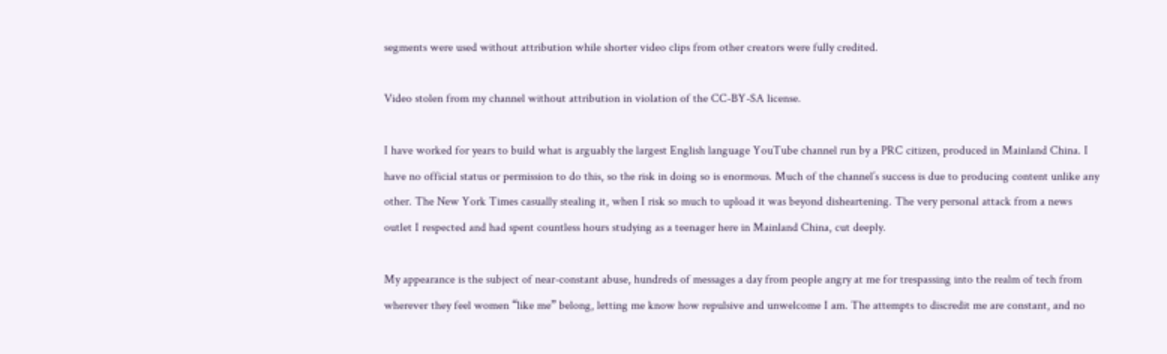segments were used without attribution while shorter video clips from other creators were fully credited.

Video stolen from my channel without attribution in violation of the CC-BY-SA license.

I have worked for years to build what is arguably the largest English language YouTube channel run by a PRC citizen, produced in Mainland China. I have no official status or permission to do this, so the risk in doing so is enormous. Much of the channel’s success is due to producing content unlike any other. The New York Times casually stealing it, when I risk so much to upload it was beyond disheartening. The very personal attack from a news outlet I respected and had spent countless hours studying as a teenager here in Mainland China, cut deeply.

My appearance is the subject of near-constant abuse, hundreds of messages a day from people angry at me for trespassing into the realm of tech from wherever they feel women “like me” belong, letting me know how repulsive and unwelcome I am. The attempts to discredit me are constant, and no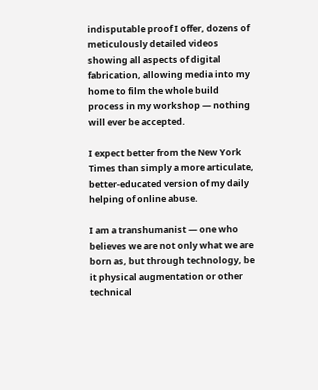indisputable proof I offer, dozens of meticulously detailed videos showing all aspects of digital fabrication, allowing media into my home to film the whole build process in my workshop — nothing will ever be accepted.

I expect better from the New York Times than simply a more articulate, better-educated version of my daily helping of online abuse.

I am a transhumanist — one who believes we are not only what we are born as, but through technology, be it physical augmentation or other technical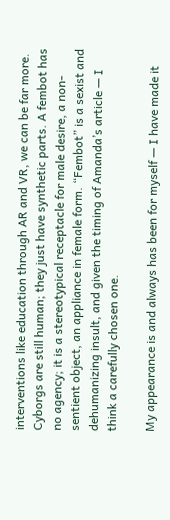interventions like education through AR and VR, we can be far more. Cyborgs are still human; they just have synthetic parts. A fembot has no agency; it is a stereotypical receptacle for male desire, a non-sentient object, an appliance in female form. “Fembot” is a sexist and dehumanizing insult, and given the timing of Amanda’s article — I think a carefully chosen one.

My appearance is and always has been for myself — I have made it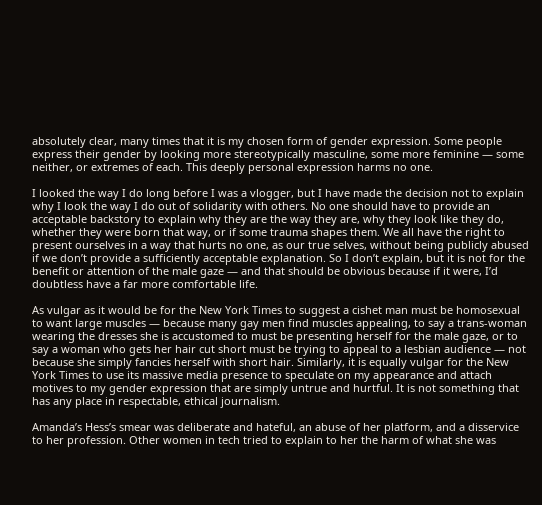absolutely clear, many times that it is my chosen form of gender expression. Some people express their gender by looking more stereotypically masculine, some more feminine — some neither, or extremes of each. This deeply personal expression harms no one.

I looked the way I do long before I was a vlogger, but I have made the decision not to explain why I look the way I do out of solidarity with others. No one should have to provide an acceptable backstory to explain why they are the way they are, why they look like they do, whether they were born that way, or if some trauma shapes them. We all have the right to present ourselves in a way that hurts no one, as our true selves, without being publicly abused if we don’t provide a sufficiently acceptable explanation. So I don’t explain, but it is not for the benefit or attention of the male gaze — and that should be obvious because if it were, I’d doubtless have a far more comfortable life.

As vulgar as it would be for the New York Times to suggest a cishet man must be homosexual to want large muscles — because many gay men find muscles appealing, to say a trans-woman wearing the dresses she is accustomed to must be presenting herself for the male gaze, or to say a woman who gets her hair cut short must be trying to appeal to a lesbian audience — not because she simply fancies herself with short hair. Similarly, it is equally vulgar for the New York Times to use its massive media presence to speculate on my appearance and attach motives to my gender expression that are simply untrue and hurtful. It is not something that has any place in respectable, ethical journalism.

Amanda’s Hess’s smear was deliberate and hateful, an abuse of her platform, and a disservice to her profession. Other women in tech tried to explain to her the harm of what she was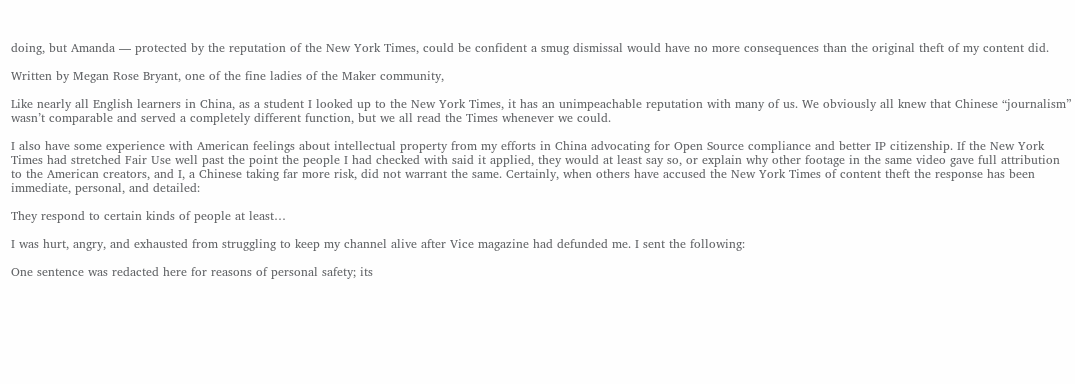doing, but Amanda — protected by the reputation of the New York Times, could be confident a smug dismissal would have no more consequences than the original theft of my content did.

Written by Megan Rose Bryant, one of the fine ladies of the Maker community,

Like nearly all English learners in China, as a student I looked up to the New York Times, it has an unimpeachable reputation with many of us. We obviously all knew that Chinese “journalism” wasn’t comparable and served a completely different function, but we all read the Times whenever we could.

I also have some experience with American feelings about intellectual property from my efforts in China advocating for Open Source compliance and better IP citizenship. If the New York Times had stretched Fair Use well past the point the people I had checked with said it applied, they would at least say so, or explain why other footage in the same video gave full attribution to the American creators, and I, a Chinese taking far more risk, did not warrant the same. Certainly, when others have accused the New York Times of content theft the response has been immediate, personal, and detailed:

They respond to certain kinds of people at least…

I was hurt, angry, and exhausted from struggling to keep my channel alive after Vice magazine had defunded me. I sent the following:

One sentence was redacted here for reasons of personal safety; its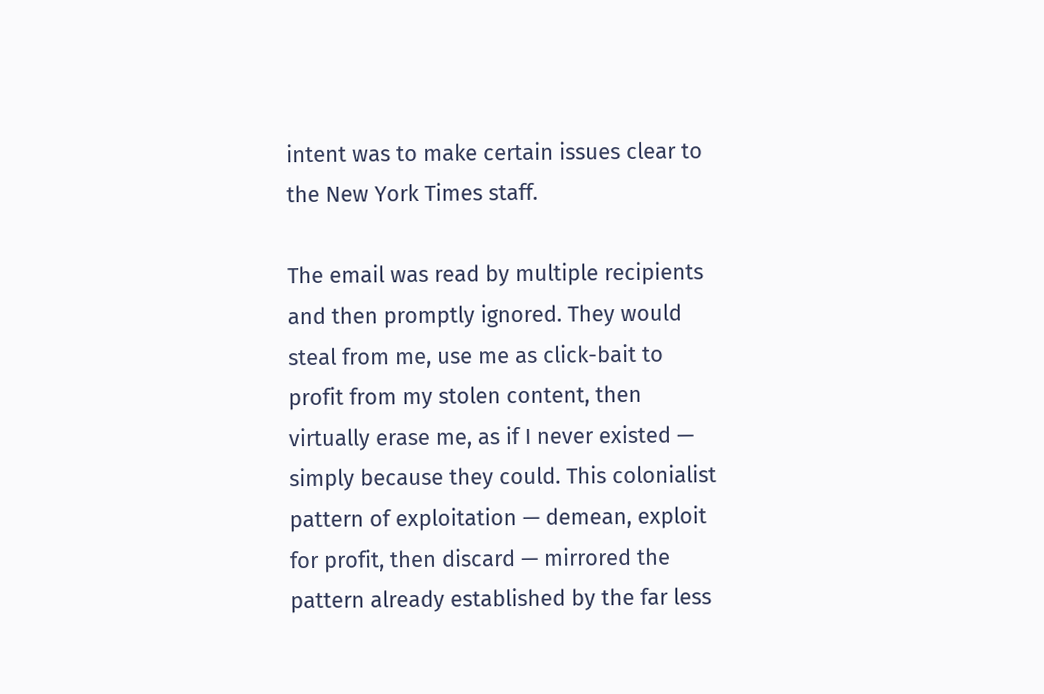intent was to make certain issues clear to the New York Times staff.

The email was read by multiple recipients and then promptly ignored. They would steal from me, use me as click-bait to profit from my stolen content, then virtually erase me, as if I never existed — simply because they could. This colonialist pattern of exploitation — demean, exploit for profit, then discard — mirrored the pattern already established by the far less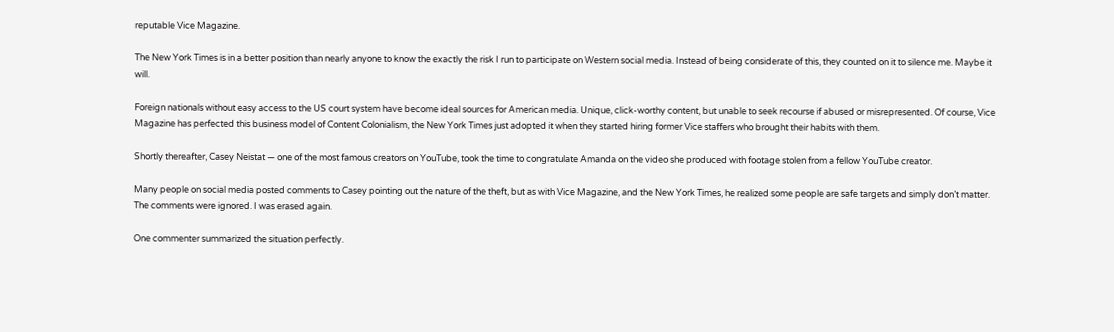reputable Vice Magazine.

The New York Times is in a better position than nearly anyone to know the exactly the risk I run to participate on Western social media. Instead of being considerate of this, they counted on it to silence me. Maybe it will.

Foreign nationals without easy access to the US court system have become ideal sources for American media. Unique, click-worthy content, but unable to seek recourse if abused or misrepresented. Of course, Vice Magazine has perfected this business model of Content Colonialism, the New York Times just adopted it when they started hiring former Vice staffers who brought their habits with them.

Shortly thereafter, Casey Neistat — one of the most famous creators on YouTube, took the time to congratulate Amanda on the video she produced with footage stolen from a fellow YouTube creator.

Many people on social media posted comments to Casey pointing out the nature of the theft, but as with Vice Magazine, and the New York Times, he realized some people are safe targets and simply don’t matter. The comments were ignored. I was erased again.

One commenter summarized the situation perfectly.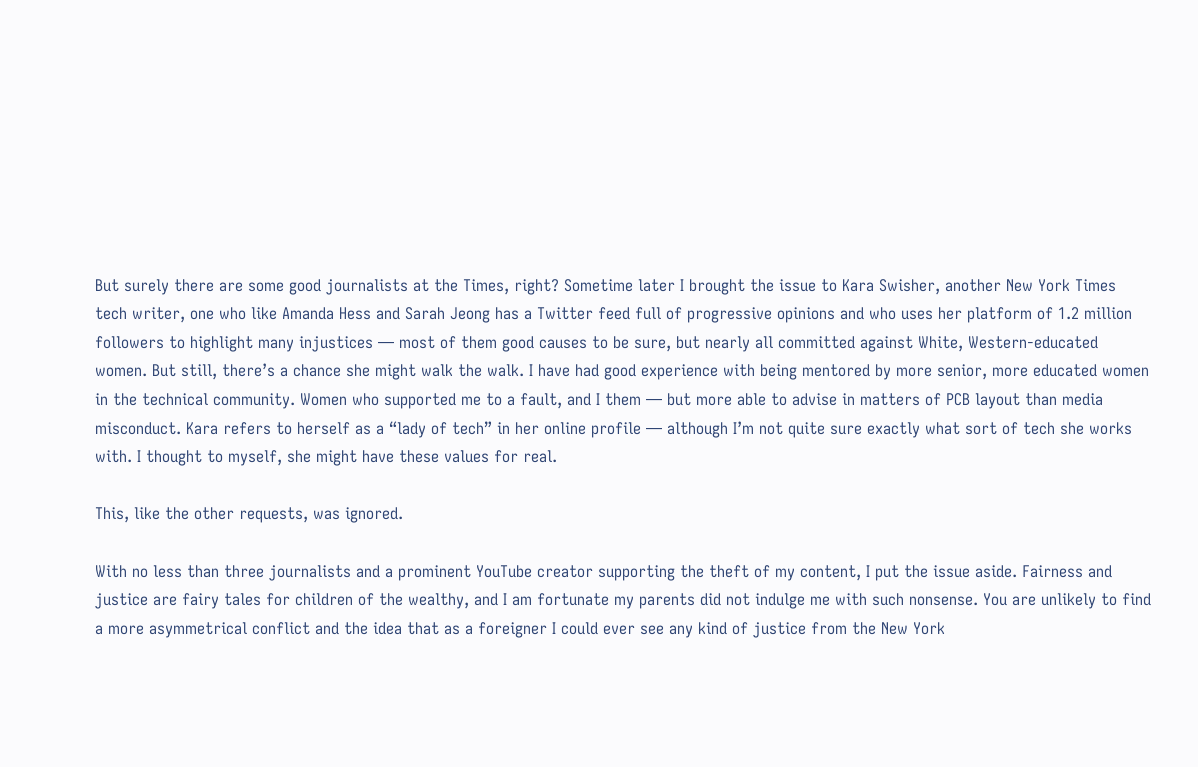But surely there are some good journalists at the Times, right? Sometime later I brought the issue to Kara Swisher, another New York Times tech writer, one who like Amanda Hess and Sarah Jeong has a Twitter feed full of progressive opinions and who uses her platform of 1.2 million followers to highlight many injustices — most of them good causes to be sure, but nearly all committed against White, Western-educated women. But still, there’s a chance she might walk the walk. I have had good experience with being mentored by more senior, more educated women in the technical community. Women who supported me to a fault, and I them — but more able to advise in matters of PCB layout than media misconduct. Kara refers to herself as a “lady of tech” in her online profile — although I’m not quite sure exactly what sort of tech she works with. I thought to myself, she might have these values for real.

This, like the other requests, was ignored.

With no less than three journalists and a prominent YouTube creator supporting the theft of my content, I put the issue aside. Fairness and justice are fairy tales for children of the wealthy, and I am fortunate my parents did not indulge me with such nonsense. You are unlikely to find a more asymmetrical conflict and the idea that as a foreigner I could ever see any kind of justice from the New York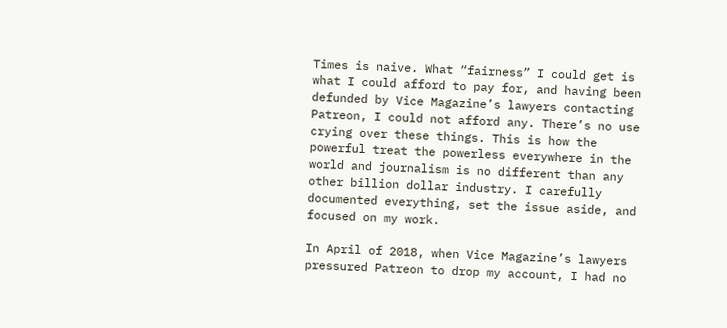Times is naive. What “fairness” I could get is what I could afford to pay for, and having been defunded by Vice Magazine’s lawyers contacting Patreon, I could not afford any. There’s no use crying over these things. This is how the powerful treat the powerless everywhere in the world and journalism is no different than any other billion dollar industry. I carefully documented everything, set the issue aside, and focused on my work.

In April of 2018, when Vice Magazine’s lawyers pressured Patreon to drop my account, I had no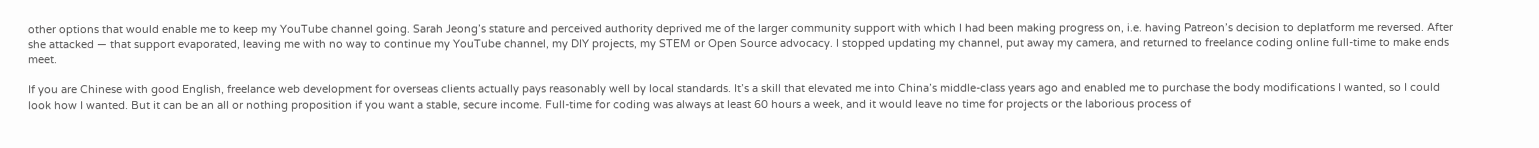other options that would enable me to keep my YouTube channel going. Sarah Jeong’s stature and perceived authority deprived me of the larger community support with which I had been making progress on, i.e. having Patreon’s decision to deplatform me reversed. After she attacked — that support evaporated, leaving me with no way to continue my YouTube channel, my DIY projects, my STEM or Open Source advocacy. I stopped updating my channel, put away my camera, and returned to freelance coding online full-time to make ends meet.

If you are Chinese with good English, freelance web development for overseas clients actually pays reasonably well by local standards. It’s a skill that elevated me into China’s middle-class years ago and enabled me to purchase the body modifications I wanted, so I could look how I wanted. But it can be an all or nothing proposition if you want a stable, secure income. Full-time for coding was always at least 60 hours a week, and it would leave no time for projects or the laborious process of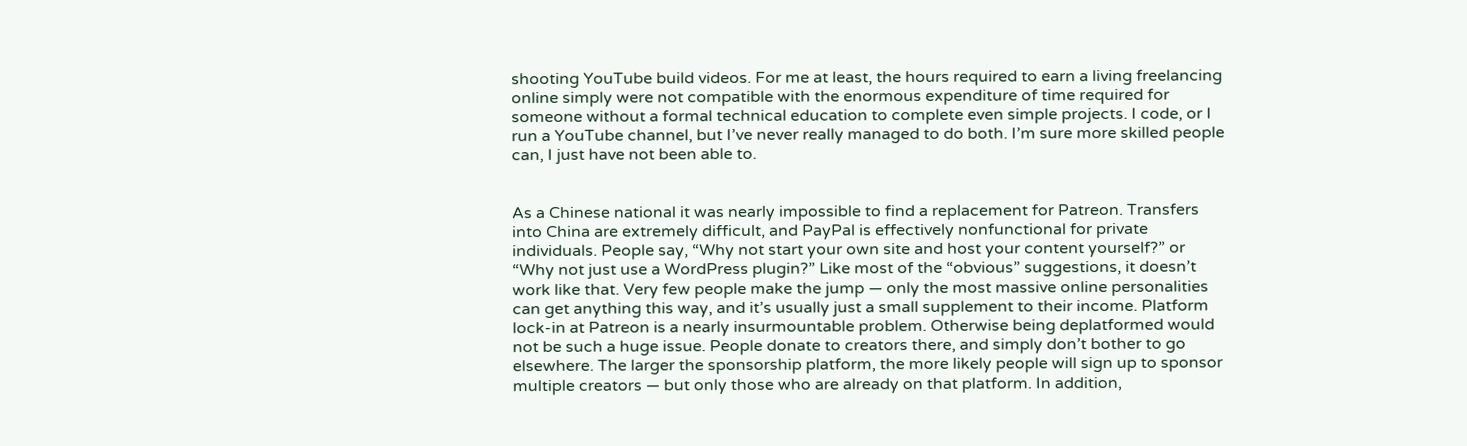shooting YouTube build videos. For me at least, the hours required to earn a living freelancing online simply were not compatible with the enormous expenditure of time required for someone without a formal technical education to complete even simple projects. I code, or I run a YouTube channel, but I’ve never really managed to do both. I’m sure more skilled people can, I just have not been able to.


As a Chinese national it was nearly impossible to find a replacement for Patreon. Transfers into China are extremely difficult, and PayPal is effectively nonfunctional for private individuals. People say, “Why not start your own site and host your content yourself?” or “Why not just use a WordPress plugin?” Like most of the “obvious” suggestions, it doesn’t work like that. Very few people make the jump — only the most massive online personalities can get anything this way, and it’s usually just a small supplement to their income. Platform lock-in at Patreon is a nearly insurmountable problem. Otherwise being deplatformed would not be such a huge issue. People donate to creators there, and simply don’t bother to go elsewhere. The larger the sponsorship platform, the more likely people will sign up to sponsor multiple creators — but only those who are already on that platform. In addition,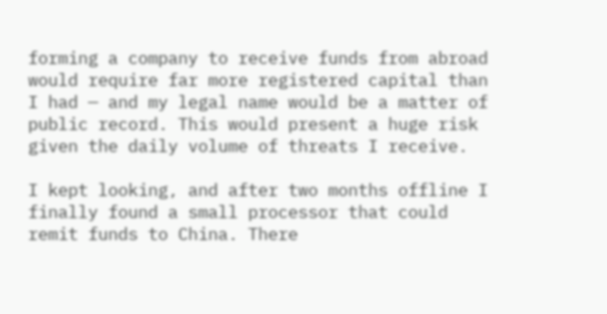forming a company to receive funds from abroad would require far more registered capital than I had — and my legal name would be a matter of public record. This would present a huge risk given the daily volume of threats I receive.

I kept looking, and after two months offline I finally found a small processor that could remit funds to China. There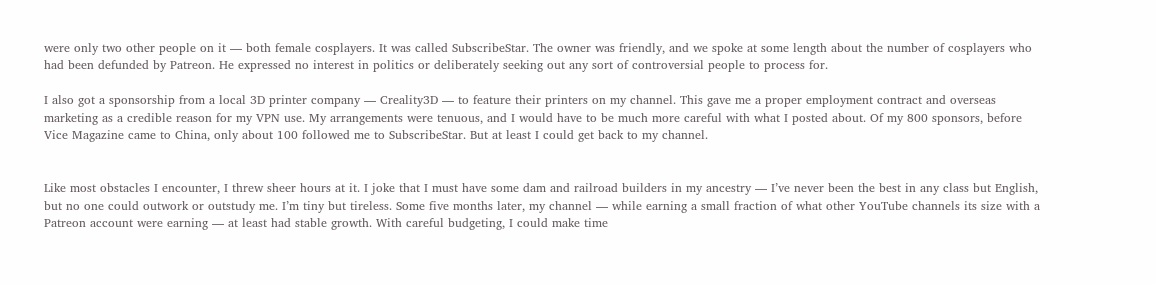were only two other people on it — both female cosplayers. It was called SubscribeStar. The owner was friendly, and we spoke at some length about the number of cosplayers who had been defunded by Patreon. He expressed no interest in politics or deliberately seeking out any sort of controversial people to process for.

I also got a sponsorship from a local 3D printer company — Creality3D — to feature their printers on my channel. This gave me a proper employment contract and overseas marketing as a credible reason for my VPN use. My arrangements were tenuous, and I would have to be much more careful with what I posted about. Of my 800 sponsors, before Vice Magazine came to China, only about 100 followed me to SubscribeStar. But at least I could get back to my channel.


Like most obstacles I encounter, I threw sheer hours at it. I joke that I must have some dam and railroad builders in my ancestry — I’ve never been the best in any class but English, but no one could outwork or outstudy me. I’m tiny but tireless. Some five months later, my channel — while earning a small fraction of what other YouTube channels its size with a Patreon account were earning — at least had stable growth. With careful budgeting, I could make time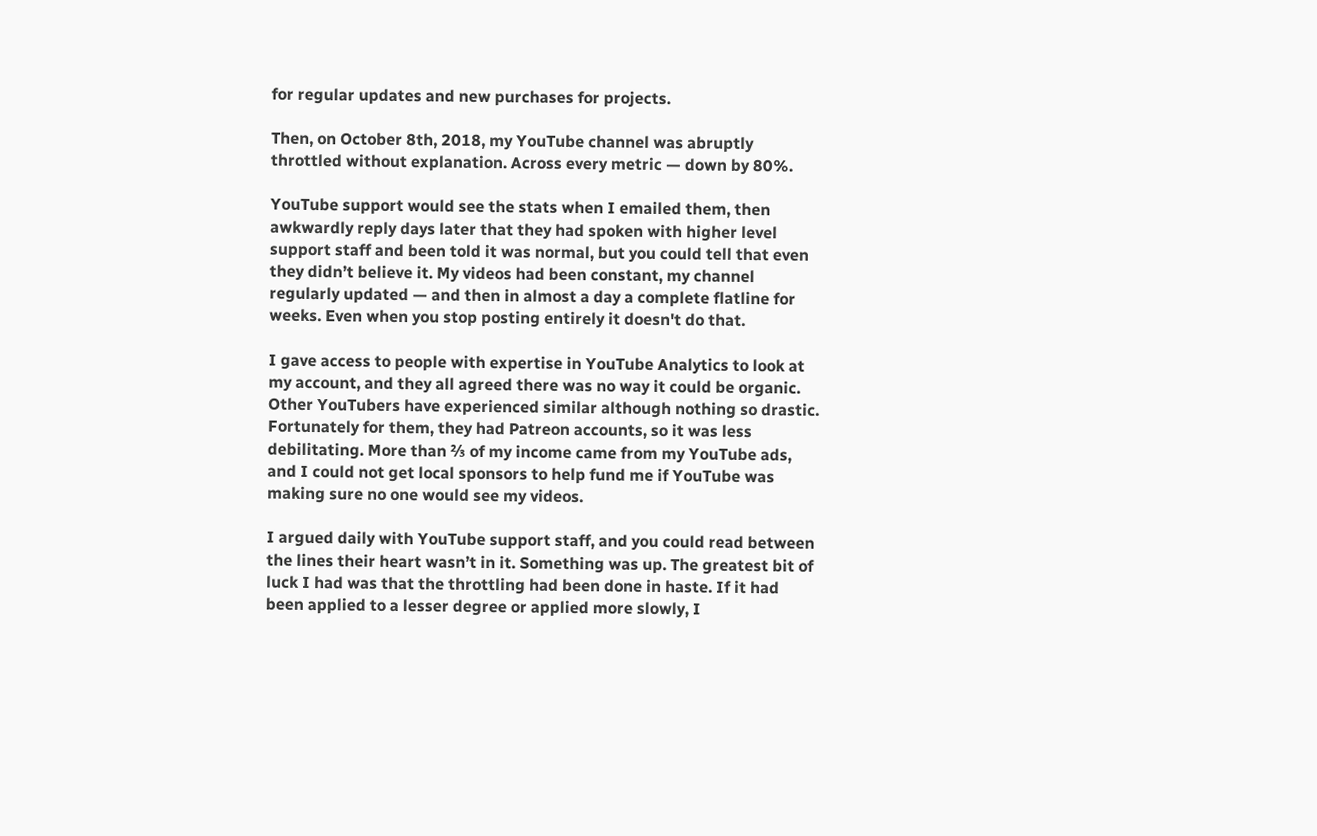for regular updates and new purchases for projects.

Then, on October 8th, 2018, my YouTube channel was abruptly throttled without explanation. Across every metric — down by 80%.

YouTube support would see the stats when I emailed them, then awkwardly reply days later that they had spoken with higher level support staff and been told it was normal, but you could tell that even they didn’t believe it. My videos had been constant, my channel regularly updated — and then in almost a day a complete flatline for weeks. Even when you stop posting entirely it doesn't do that.

I gave access to people with expertise in YouTube Analytics to look at my account, and they all agreed there was no way it could be organic. Other YouTubers have experienced similar although nothing so drastic. Fortunately for them, they had Patreon accounts, so it was less debilitating. More than ⅔ of my income came from my YouTube ads, and I could not get local sponsors to help fund me if YouTube was making sure no one would see my videos.

I argued daily with YouTube support staff, and you could read between the lines their heart wasn’t in it. Something was up. The greatest bit of luck I had was that the throttling had been done in haste. If it had been applied to a lesser degree or applied more slowly, I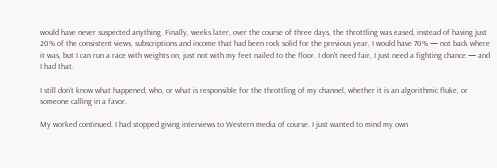would have never suspected anything. Finally, weeks later, over the course of three days, the throttling was eased, instead of having just 20% of the consistent views, subscriptions and income that had been rock solid for the previous year, I would have 70% — not back where it was, but I can run a race with weights on, just not with my feet nailed to the floor. I don’t need fair, I just need a fighting chance — and I had that.

I still don’t know what happened, who, or what is responsible for the throttling of my channel, whether it is an algorithmic fluke, or someone calling in a favor.

My worked continued. I had stopped giving interviews to Western media of course. I just wanted to mind my own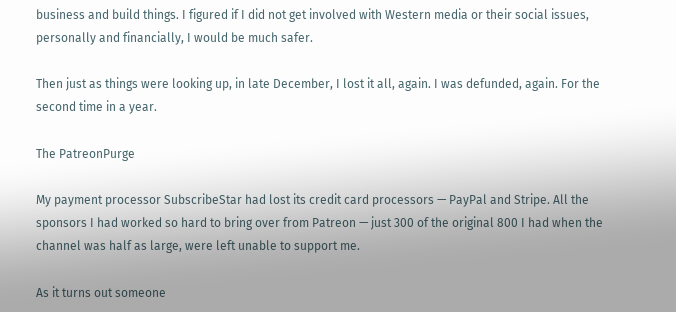business and build things. I figured if I did not get involved with Western media or their social issues, personally and financially, I would be much safer.

Then just as things were looking up, in late December, I lost it all, again. I was defunded, again. For the second time in a year.

The PatreonPurge

My payment processor SubscribeStar had lost its credit card processors — PayPal and Stripe. All the sponsors I had worked so hard to bring over from Patreon — just 300 of the original 800 I had when the channel was half as large, were left unable to support me.

As it turns out someone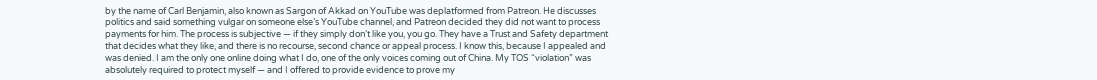by the name of Carl Benjamin, also known as Sargon of Akkad on YouTube was deplatformed from Patreon. He discusses politics and said something vulgar on someone else’s YouTube channel, and Patreon decided they did not want to process payments for him. The process is subjective — if they simply don’t like you, you go. They have a Trust and Safety department that decides what they like, and there is no recourse, second chance or appeal process. I know this, because I appealed and was denied. I am the only one online doing what I do, one of the only voices coming out of China. My TOS “violation” was absolutely required to protect myself — and I offered to provide evidence to prove my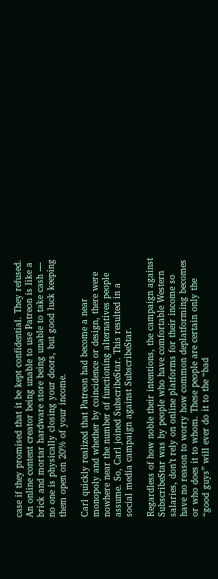case if they promised that it be kept confidential. They refused. An online content creator being unable to use Patreon is like a brick and mortar hardware store being unable to take cash — no one is physically closing your doors, but good luck keeping them open on 20% of your income.

Carl quickly realized that Patreon had become a near monopoly and whether by coincidence or design, there were nowhere near the number of functioning alternatives people assume. So, Carl joined SubscribeStar. This resulted in a social media campaign against SubscribeStar.

Regardless of how noble their intentions, the campaign against SubscribeStar was by people who have comfortable Western salaries, don’t rely on online platforms for their income so have no reason to worry how common deplatforming becomes or who does it to whom. These people are certain only the “good guys” will ever do it to the “bad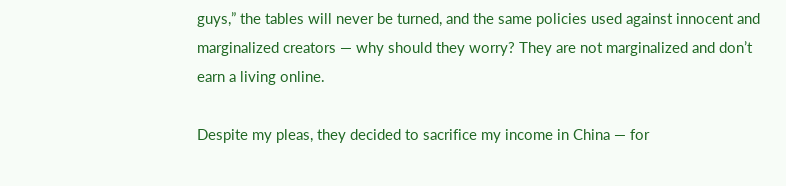guys,” the tables will never be turned, and the same policies used against innocent and marginalized creators — why should they worry? They are not marginalized and don’t earn a living online.

Despite my pleas, they decided to sacrifice my income in China — for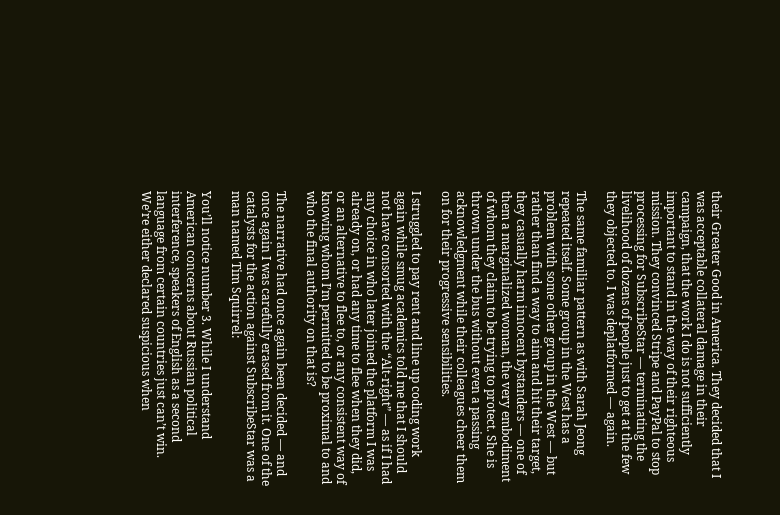their Greater Good in America. They decided that I was acceptable collateral damage in their campaign, that the work I do is not sufficiently important to stand in the way of their righteous mission. They convinced Stripe and PayPal to stop processing for SubscribeStar — terminating the livelihood of dozens of people just to get at the few they objected to. I was deplatformed — again.

The same familiar pattern as with Sarah Jeong repeated itself. Some group in the West has a problem with some other group in the West — but rather than find a way to aim and hit their target, they casually harm innocent bystanders — one of them a marginalized woman, the very embodiment of whom they claim to be trying to protect. She is thrown under the bus without even a passing acknowledgment while their colleagues cheer them on for their progressive sensibilities.

I struggled to pay rent and line up coding work again while smug academics told me that I should not have consorted with the “Alt-right” — as if I had any choice in who later joined the platform I was already on, or had any time to flee when they did, or an alternative to flee to, or any consistent way of knowing whom I’m permitted to be proximal to and who the final authority on that is?

The narrative had once again been decided — and once again I was carefully erased from it. One of the catalysts for the action against SubscribeStar was a man named Tim Squirrel:

You’ll notice number 3. While I understand American concerns about Russian political interference, speakers of English as a second language from certain countries just can’t win. We’re either declared suspicious when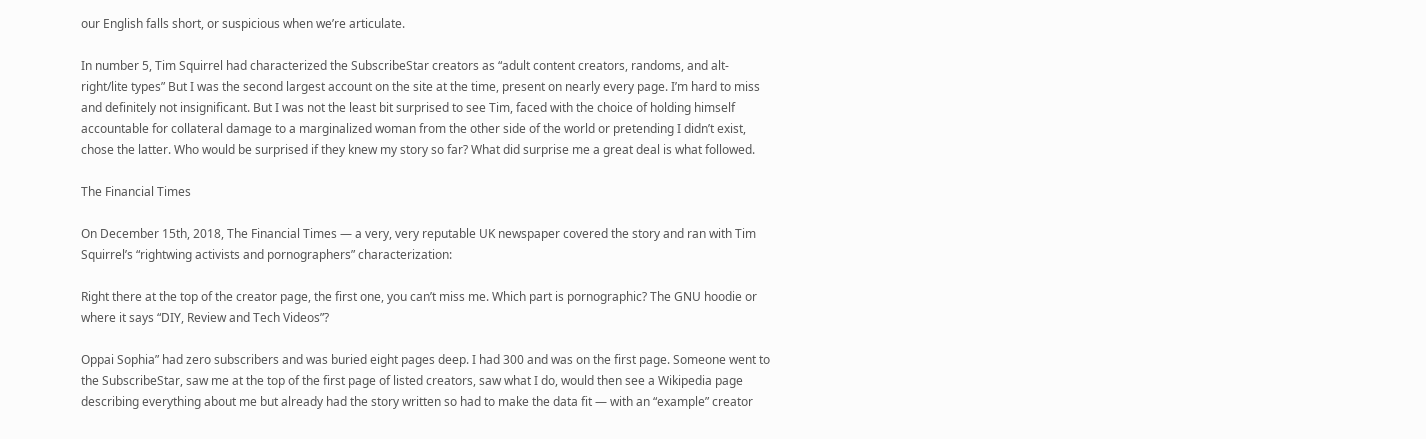our English falls short, or suspicious when we’re articulate.

In number 5, Tim Squirrel had characterized the SubscribeStar creators as “adult content creators, randoms, and alt-right/lite types” But I was the second largest account on the site at the time, present on nearly every page. I’m hard to miss and definitely not insignificant. But I was not the least bit surprised to see Tim, faced with the choice of holding himself accountable for collateral damage to a marginalized woman from the other side of the world or pretending I didn’t exist, chose the latter. Who would be surprised if they knew my story so far? What did surprise me a great deal is what followed.

The Financial Times

On December 15th, 2018, The Financial Times — a very, very reputable UK newspaper covered the story and ran with Tim Squirrel’s “rightwing activists and pornographers” characterization:

Right there at the top of the creator page, the first one, you can’t miss me. Which part is pornographic? The GNU hoodie or where it says “DIY, Review and Tech Videos”?

Oppai Sophia” had zero subscribers and was buried eight pages deep. I had 300 and was on the first page. Someone went to the SubscribeStar, saw me at the top of the first page of listed creators, saw what I do, would then see a Wikipedia page describing everything about me but already had the story written so had to make the data fit — with an “example” creator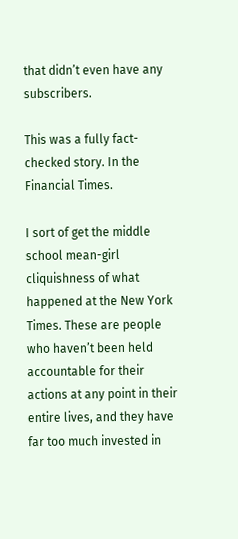that didn’t even have any subscribers.

This was a fully fact-checked story. In the Financial Times.

I sort of get the middle school mean-girl cliquishness of what happened at the New York Times. These are people who haven’t been held accountable for their actions at any point in their entire lives, and they have far too much invested in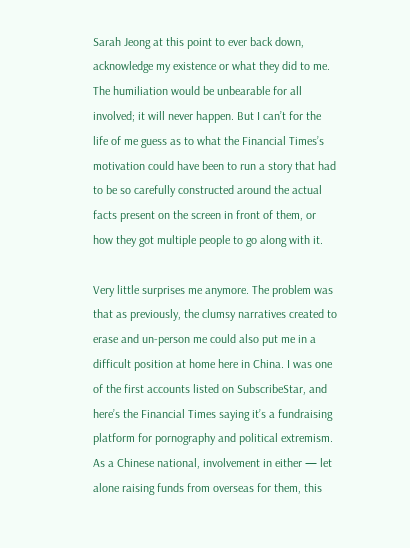Sarah Jeong at this point to ever back down, acknowledge my existence or what they did to me. The humiliation would be unbearable for all involved; it will never happen. But I can’t for the life of me guess as to what the Financial Times’s motivation could have been to run a story that had to be so carefully constructed around the actual facts present on the screen in front of them, or how they got multiple people to go along with it.

Very little surprises me anymore. The problem was that as previously, the clumsy narratives created to erase and un-person me could also put me in a difficult position at home here in China. I was one of the first accounts listed on SubscribeStar, and here’s the Financial Times saying it’s a fundraising platform for pornography and political extremism. As a Chinese national, involvement in either — let alone raising funds from overseas for them, this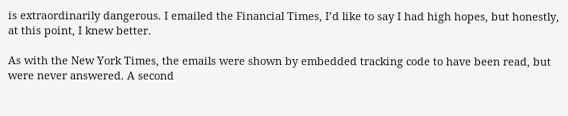is extraordinarily dangerous. I emailed the Financial Times, I’d like to say I had high hopes, but honestly, at this point, I knew better.

As with the New York Times, the emails were shown by embedded tracking code to have been read, but were never answered. A second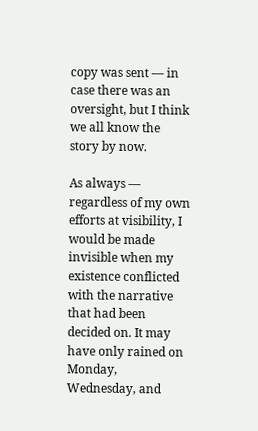copy was sent — in case there was an oversight, but I think we all know the story by now.

As always — regardless of my own efforts at visibility, I would be made invisible when my existence conflicted with the narrative that had been decided on. It may have only rained on Monday, Wednesday, and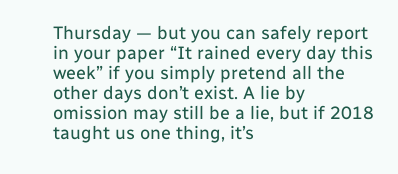Thursday — but you can safely report in your paper “It rained every day this week” if you simply pretend all the other days don’t exist. A lie by omission may still be a lie, but if 2018 taught us one thing, it’s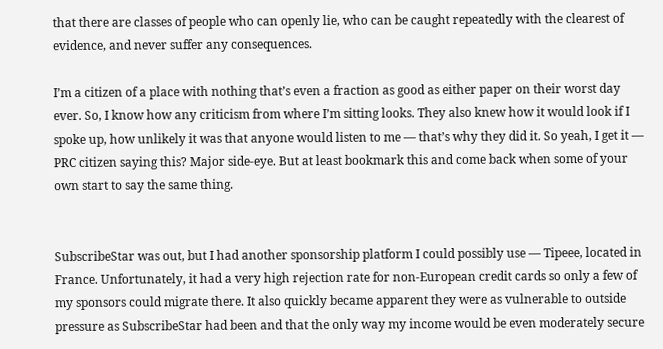that there are classes of people who can openly lie, who can be caught repeatedly with the clearest of evidence, and never suffer any consequences.

I’m a citizen of a place with nothing that’s even a fraction as good as either paper on their worst day ever. So, I know how any criticism from where I’m sitting looks. They also knew how it would look if I spoke up, how unlikely it was that anyone would listen to me — that’s why they did it. So yeah, I get it — PRC citizen saying this? Major side-eye. But at least bookmark this and come back when some of your own start to say the same thing.


SubscribeStar was out, but I had another sponsorship platform I could possibly use — Tipeee, located in France. Unfortunately, it had a very high rejection rate for non-European credit cards so only a few of my sponsors could migrate there. It also quickly became apparent they were as vulnerable to outside pressure as SubscribeStar had been and that the only way my income would be even moderately secure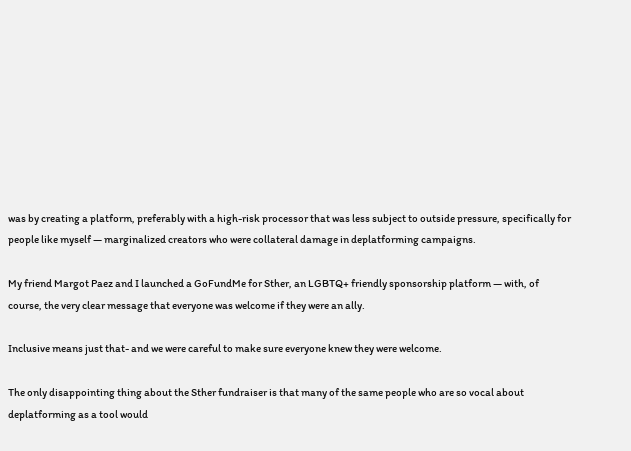was by creating a platform, preferably with a high-risk processor that was less subject to outside pressure, specifically for people like myself — marginalized creators who were collateral damage in deplatforming campaigns.

My friend Margot Paez and I launched a GoFundMe for Sther, an LGBTQ+ friendly sponsorship platform — with, of course, the very clear message that everyone was welcome if they were an ally.

Inclusive means just that- and we were careful to make sure everyone knew they were welcome.

The only disappointing thing about the Sther fundraiser is that many of the same people who are so vocal about deplatforming as a tool would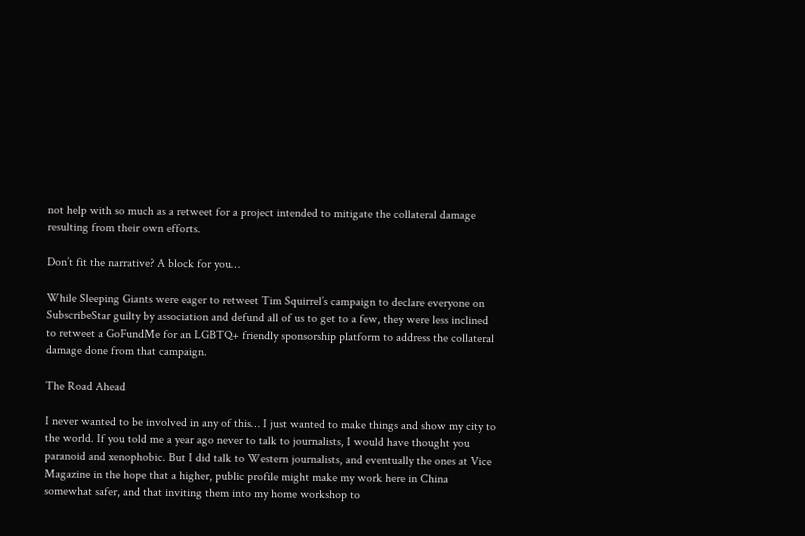not help with so much as a retweet for a project intended to mitigate the collateral damage resulting from their own efforts.

Don’t fit the narrative? A block for you…

While Sleeping Giants were eager to retweet Tim Squirrel’s campaign to declare everyone on SubscribeStar guilty by association and defund all of us to get to a few, they were less inclined to retweet a GoFundMe for an LGBTQ+ friendly sponsorship platform to address the collateral damage done from that campaign.

The Road Ahead

I never wanted to be involved in any of this… I just wanted to make things and show my city to the world. If you told me a year ago never to talk to journalists, I would have thought you paranoid and xenophobic. But I did talk to Western journalists, and eventually the ones at Vice Magazine in the hope that a higher, public profile might make my work here in China somewhat safer, and that inviting them into my home workshop to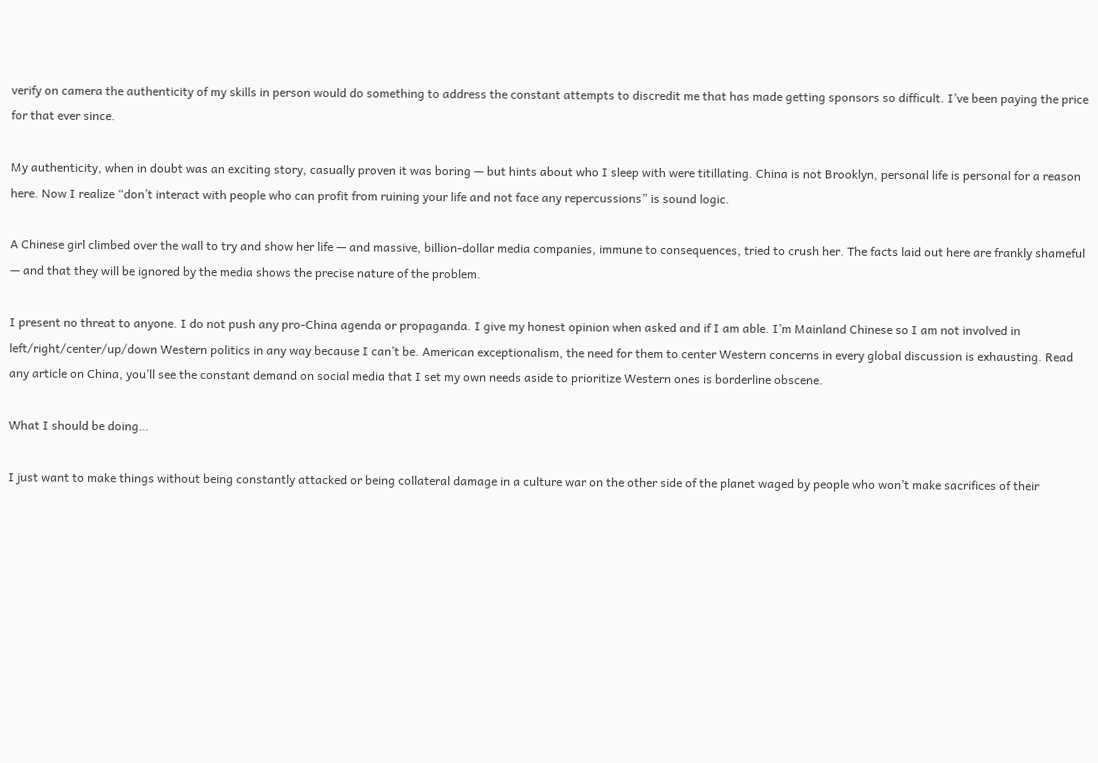verify on camera the authenticity of my skills in person would do something to address the constant attempts to discredit me that has made getting sponsors so difficult. I’ve been paying the price for that ever since.

My authenticity, when in doubt was an exciting story, casually proven it was boring — but hints about who I sleep with were titillating. China is not Brooklyn, personal life is personal for a reason here. Now I realize “don’t interact with people who can profit from ruining your life and not face any repercussions” is sound logic.

A Chinese girl climbed over the wall to try and show her life — and massive, billion-dollar media companies, immune to consequences, tried to crush her. The facts laid out here are frankly shameful — and that they will be ignored by the media shows the precise nature of the problem.

I present no threat to anyone. I do not push any pro-China agenda or propaganda. I give my honest opinion when asked and if I am able. I’m Mainland Chinese so I am not involved in left/right/center/up/down Western politics in any way because I can’t be. American exceptionalism, the need for them to center Western concerns in every global discussion is exhausting. Read any article on China, you’ll see the constant demand on social media that I set my own needs aside to prioritize Western ones is borderline obscene.

What I should be doing…

I just want to make things without being constantly attacked or being collateral damage in a culture war on the other side of the planet waged by people who won’t make sacrifices of their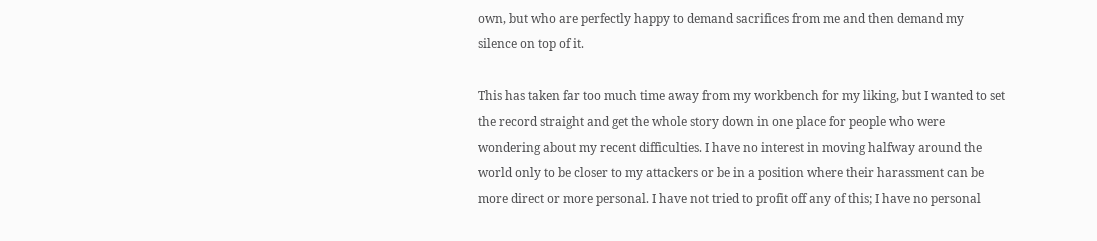own, but who are perfectly happy to demand sacrifices from me and then demand my silence on top of it.

This has taken far too much time away from my workbench for my liking, but I wanted to set the record straight and get the whole story down in one place for people who were wondering about my recent difficulties. I have no interest in moving halfway around the world only to be closer to my attackers or be in a position where their harassment can be more direct or more personal. I have not tried to profit off any of this; I have no personal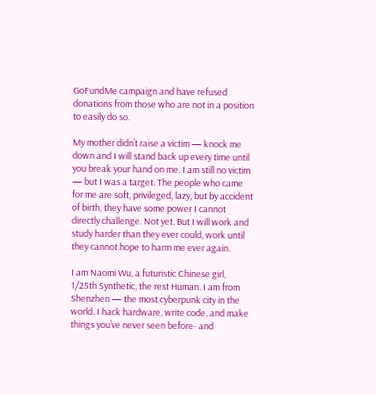GoFundMe campaign and have refused donations from those who are not in a position to easily do so.

My mother didn’t raise a victim — knock me down and I will stand back up every time until you break your hand on me. I am still no victim — but I was a target. The people who came for me are soft, privileged, lazy, but by accident of birth, they have some power I cannot directly challenge. Not yet. But I will work and study harder than they ever could, work until they cannot hope to harm me ever again.

I am Naomi Wu, a futuristic Chinese girl, 1/25th Synthetic, the rest Human. I am from Shenzhen — the most cyberpunk city in the world. I hack hardware, write code, and make things you’ve never seen before- and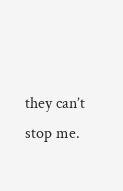they can’t stop me.